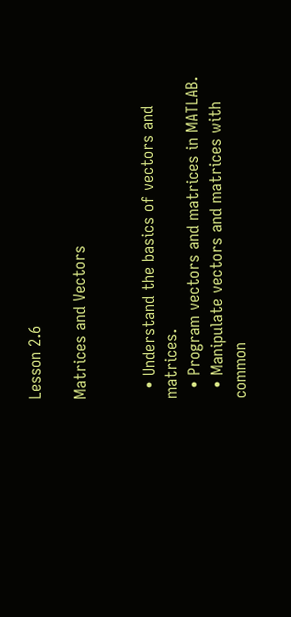Lesson 2.6

Matrices and Vectors


  • Understand the basics of vectors and matrices.
  • Program vectors and matrices in MATLAB.
  • Manipulate vectors and matrices with common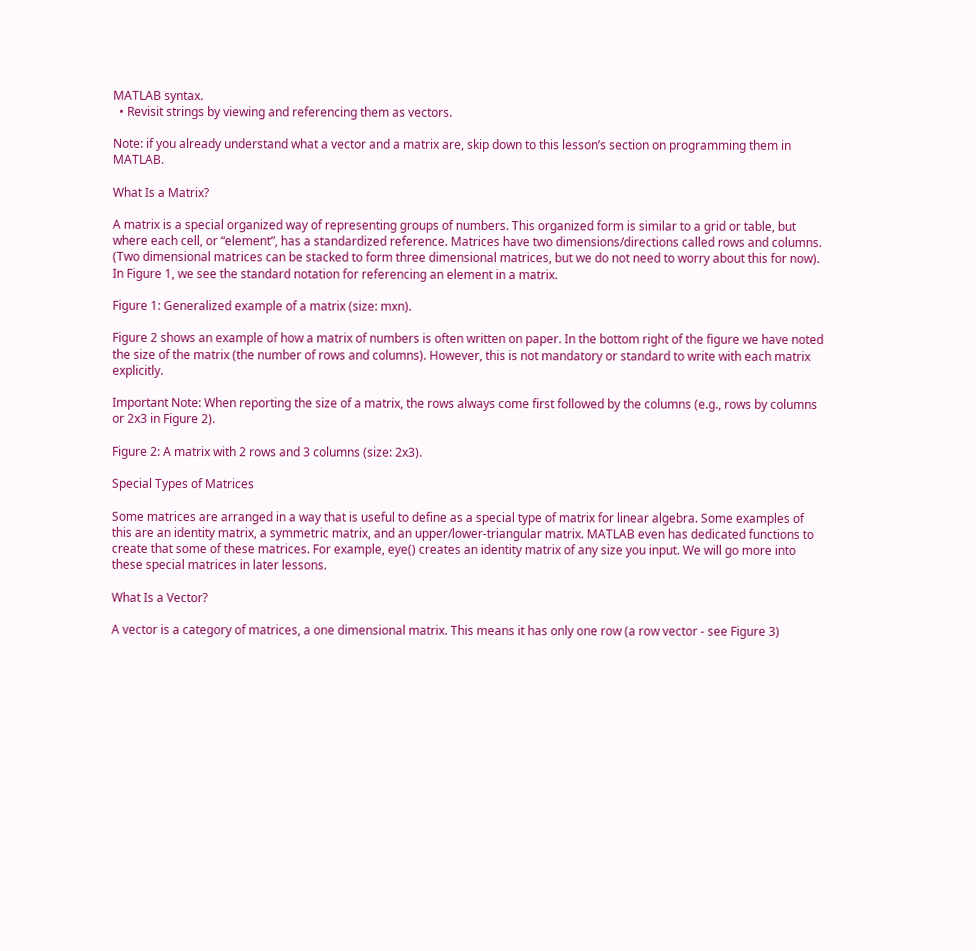MATLAB syntax.
  • Revisit strings by viewing and referencing them as vectors.

Note: if you already understand what a vector and a matrix are, skip down to this lesson’s section on programming them in MATLAB.

What Is a Matrix?

A matrix is a special organized way of representing groups of numbers. This organized form is similar to a grid or table, but where each cell, or “element”, has a standardized reference. Matrices have two dimensions/directions called rows and columns. (Two dimensional matrices can be stacked to form three dimensional matrices, but we do not need to worry about this for now). In Figure 1, we see the standard notation for referencing an element in a matrix.

Figure 1: Generalized example of a matrix (size: mxn).

Figure 2 shows an example of how a matrix of numbers is often written on paper. In the bottom right of the figure we have noted the size of the matrix (the number of rows and columns). However, this is not mandatory or standard to write with each matrix explicitly.

Important Note: When reporting the size of a matrix, the rows always come first followed by the columns (e.g., rows by columns or 2x3 in Figure 2).

Figure 2: A matrix with 2 rows and 3 columns (size: 2x3).

Special Types of Matrices

Some matrices are arranged in a way that is useful to define as a special type of matrix for linear algebra. Some examples of this are an identity matrix, a symmetric matrix, and an upper/lower-triangular matrix. MATLAB even has dedicated functions to create that some of these matrices. For example, eye() creates an identity matrix of any size you input. We will go more into these special matrices in later lessons.

What Is a Vector?

A vector is a category of matrices, a one dimensional matrix. This means it has only one row (a row vector - see Figure 3)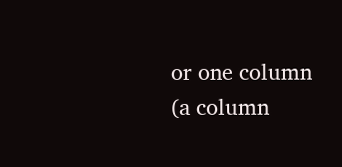or one column (a column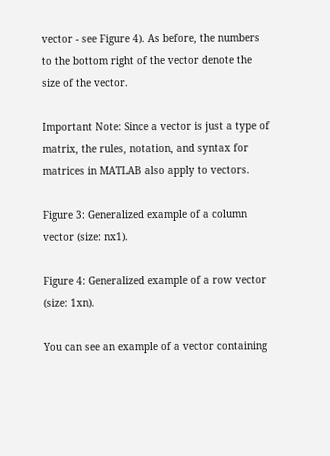vector - see Figure 4). As before, the numbers to the bottom right of the vector denote the size of the vector.

Important Note: Since a vector is just a type of matrix, the rules, notation, and syntax for matrices in MATLAB also apply to vectors.

Figure 3: Generalized example of a column vector (size: nx1).

Figure 4: Generalized example of a row vector (size: 1xn).

You can see an example of a vector containing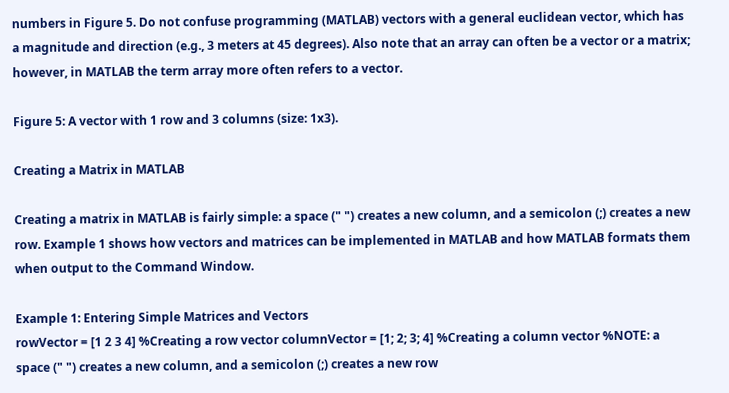numbers in Figure 5. Do not confuse programming (MATLAB) vectors with a general euclidean vector, which has a magnitude and direction (e.g., 3 meters at 45 degrees). Also note that an array can often be a vector or a matrix; however, in MATLAB the term array more often refers to a vector.

Figure 5: A vector with 1 row and 3 columns (size: 1x3).

Creating a Matrix in MATLAB

Creating a matrix in MATLAB is fairly simple: a space (" ") creates a new column, and a semicolon (;) creates a new row. Example 1 shows how vectors and matrices can be implemented in MATLAB and how MATLAB formats them when output to the Command Window.

Example 1: Entering Simple Matrices and Vectors
rowVector = [1 2 3 4] %Creating a row vector columnVector = [1; 2; 3; 4] %Creating a column vector %NOTE: a space (" ") creates a new column, and a semicolon (;) creates a new row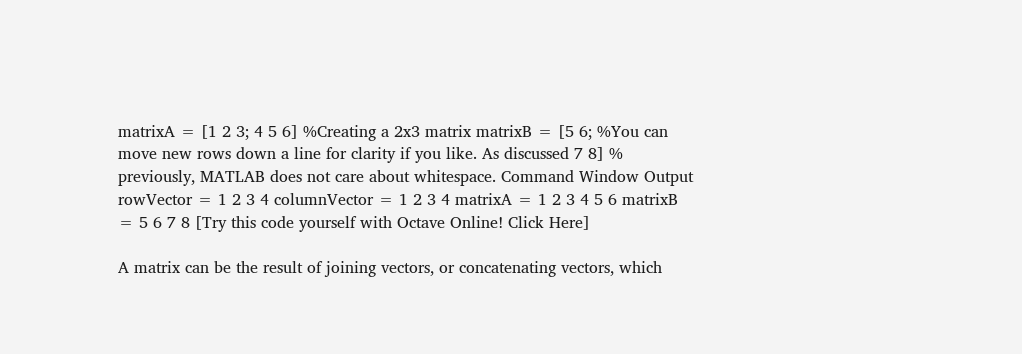matrixA = [1 2 3; 4 5 6] %Creating a 2x3 matrix matrixB = [5 6; %You can move new rows down a line for clarity if you like. As discussed 7 8] % previously, MATLAB does not care about whitespace. Command Window Output
rowVector = 1 2 3 4 columnVector = 1 2 3 4 matrixA = 1 2 3 4 5 6 matrixB = 5 6 7 8 [Try this code yourself with Octave Online! Click Here]

A matrix can be the result of joining vectors, or concatenating vectors, which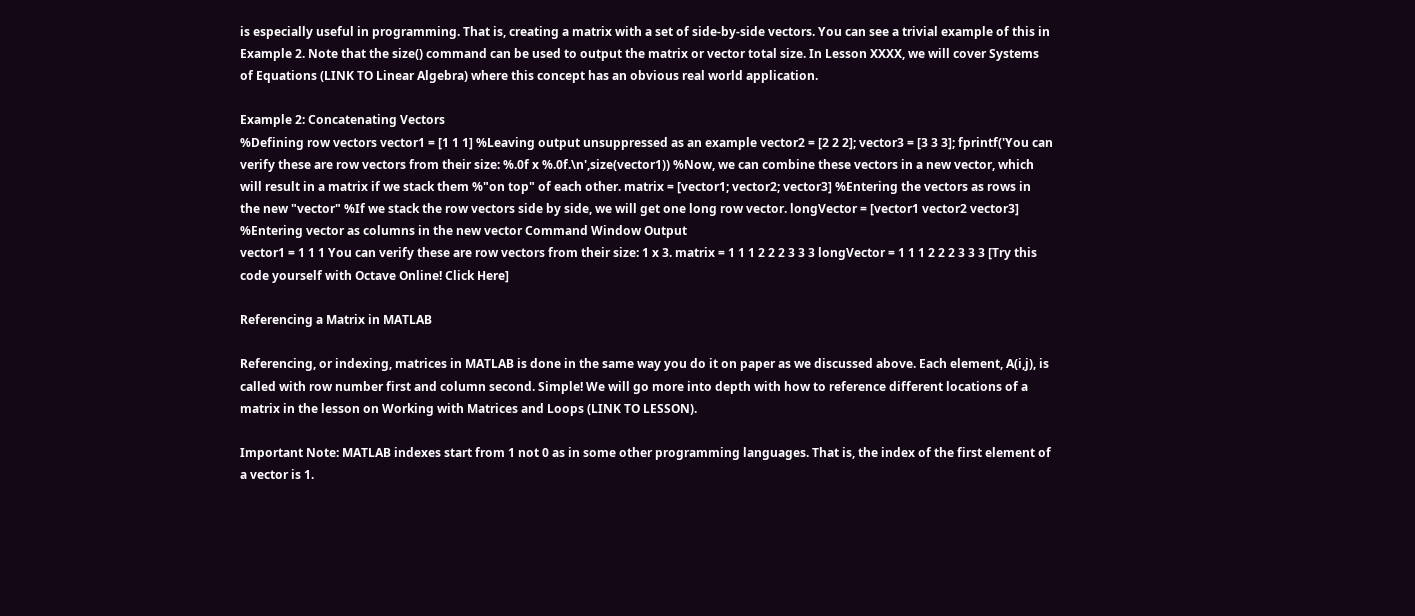is especially useful in programming. That is, creating a matrix with a set of side-by-side vectors. You can see a trivial example of this in Example 2. Note that the size() command can be used to output the matrix or vector total size. In Lesson XXXX, we will cover Systems of Equations (LINK TO Linear Algebra) where this concept has an obvious real world application.

Example 2: Concatenating Vectors
%Defining row vectors vector1 = [1 1 1] %Leaving output unsuppressed as an example vector2 = [2 2 2]; vector3 = [3 3 3]; fprintf('You can verify these are row vectors from their size: %.0f x %.0f.\n',size(vector1)) %Now, we can combine these vectors in a new vector, which will result in a matrix if we stack them %"on top" of each other. matrix = [vector1; vector2; vector3] %Entering the vectors as rows in the new "vector" %If we stack the row vectors side by side, we will get one long row vector. longVector = [vector1 vector2 vector3] %Entering vector as columns in the new vector Command Window Output
vector1 = 1 1 1 You can verify these are row vectors from their size: 1 x 3. matrix = 1 1 1 2 2 2 3 3 3 longVector = 1 1 1 2 2 2 3 3 3 [Try this code yourself with Octave Online! Click Here]

Referencing a Matrix in MATLAB

Referencing, or indexing, matrices in MATLAB is done in the same way you do it on paper as we discussed above. Each element, A(i,j), is called with row number first and column second. Simple! We will go more into depth with how to reference different locations of a matrix in the lesson on Working with Matrices and Loops (LINK TO LESSON).

Important Note: MATLAB indexes start from 1 not 0 as in some other programming languages. That is, the index of the first element of a vector is 1.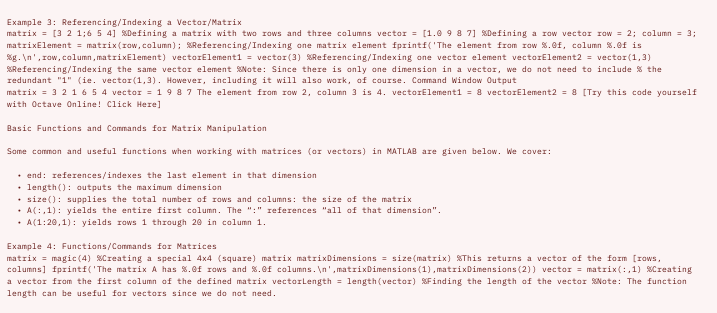Example 3: Referencing/Indexing a Vector/Matrix
matrix = [3 2 1;6 5 4] %Defining a matrix with two rows and three columns vector = [1.0 9 8 7] %Defining a row vector row = 2; column = 3; matrixElement = matrix(row,column); %Referencing/Indexing one matrix element fprintf('The element from row %.0f, column %.0f is %g.\n',row,column,matrixElement) vectorElement1 = vector(3) %Referencing/Indexing one vector element vectorElement2 = vector(1,3) %Referencing/Indexing the same vector element %Note: Since there is only one dimension in a vector, we do not need to include % the redundant "1" (ie. vector(1,3). However, including it will also work, of course. Command Window Output
matrix = 3 2 1 6 5 4 vector = 1 9 8 7 The element from row 2, column 3 is 4. vectorElement1 = 8 vectorElement2 = 8 [Try this code yourself with Octave Online! Click Here]

Basic Functions and Commands for Matrix Manipulation

Some common and useful functions when working with matrices (or vectors) in MATLAB are given below. We cover:

  • end: references/indexes the last element in that dimension
  • length(): outputs the maximum dimension
  • size(): supplies the total number of rows and columns: the size of the matrix
  • A(:,1): yields the entire first column. The “:” references “all of that dimension”.
  • A(1:20,1): yields rows 1 through 20 in column 1.

Example 4: Functions/Commands for Matrices
matrix = magic(4) %Creating a special 4x4 (square) matrix matrixDimensions = size(matrix) %This returns a vector of the form [rows, columns] fprintf('The matrix A has %.0f rows and %.0f columns.\n',matrixDimensions(1),matrixDimensions(2)) vector = matrix(:,1) %Creating a vector from the first column of the defined matrix vectorLength = length(vector) %Finding the length of the vector %Note: The function length can be useful for vectors since we do not need.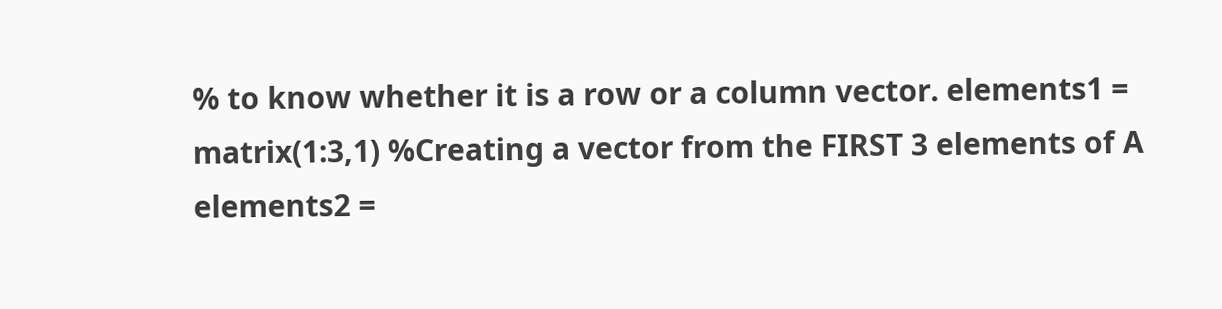% to know whether it is a row or a column vector. elements1 = matrix(1:3,1) %Creating a vector from the FIRST 3 elements of A elements2 =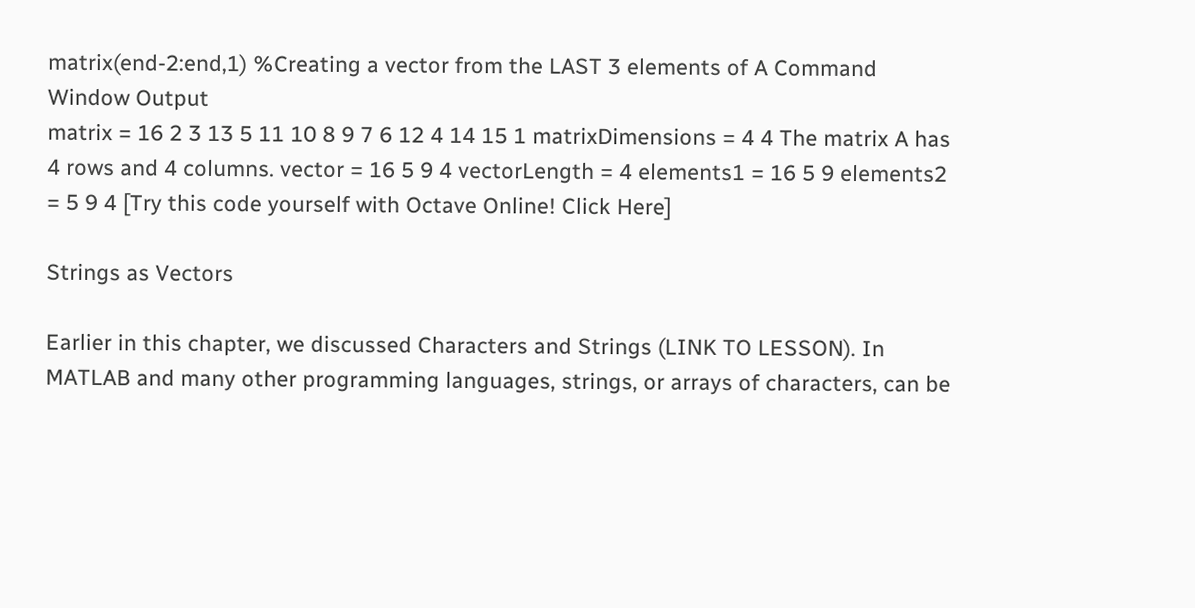matrix(end-2:end,1) %Creating a vector from the LAST 3 elements of A Command Window Output
matrix = 16 2 3 13 5 11 10 8 9 7 6 12 4 14 15 1 matrixDimensions = 4 4 The matrix A has 4 rows and 4 columns. vector = 16 5 9 4 vectorLength = 4 elements1 = 16 5 9 elements2 = 5 9 4 [Try this code yourself with Octave Online! Click Here]

Strings as Vectors

Earlier in this chapter, we discussed Characters and Strings (LINK TO LESSON). In MATLAB and many other programming languages, strings, or arrays of characters, can be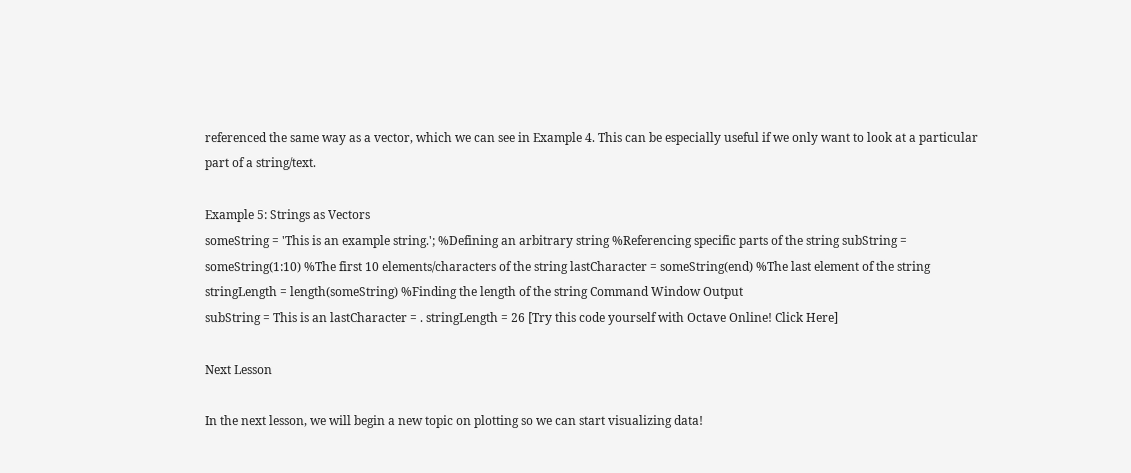referenced the same way as a vector, which we can see in Example 4. This can be especially useful if we only want to look at a particular part of a string/text.

Example 5: Strings as Vectors
someString = 'This is an example string.'; %Defining an arbitrary string %Referencing specific parts of the string subString = someString(1:10) %The first 10 elements/characters of the string lastCharacter = someString(end) %The last element of the string stringLength = length(someString) %Finding the length of the string Command Window Output
subString = This is an lastCharacter = . stringLength = 26 [Try this code yourself with Octave Online! Click Here]

Next Lesson

In the next lesson, we will begin a new topic on plotting so we can start visualizing data!